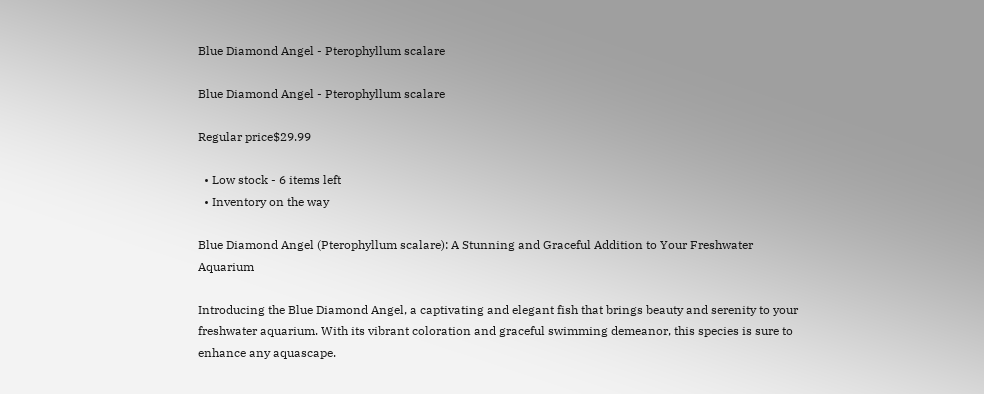Blue Diamond Angel - Pterophyllum scalare

Blue Diamond Angel - Pterophyllum scalare

Regular price$29.99

  • Low stock - 6 items left
  • Inventory on the way

Blue Diamond Angel (Pterophyllum scalare): A Stunning and Graceful Addition to Your Freshwater Aquarium

Introducing the Blue Diamond Angel, a captivating and elegant fish that brings beauty and serenity to your freshwater aquarium. With its vibrant coloration and graceful swimming demeanor, this species is sure to enhance any aquascape.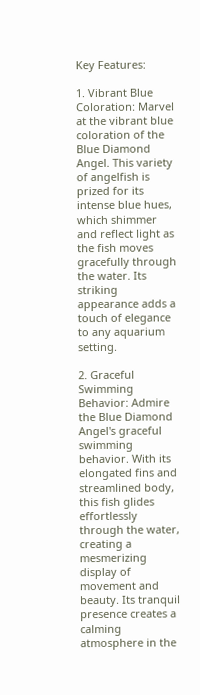Key Features:

1. Vibrant Blue Coloration: Marvel at the vibrant blue coloration of the Blue Diamond Angel. This variety of angelfish is prized for its intense blue hues, which shimmer and reflect light as the fish moves gracefully through the water. Its striking appearance adds a touch of elegance to any aquarium setting.

2. Graceful Swimming Behavior: Admire the Blue Diamond Angel's graceful swimming behavior. With its elongated fins and streamlined body, this fish glides effortlessly through the water, creating a mesmerizing display of movement and beauty. Its tranquil presence creates a calming atmosphere in the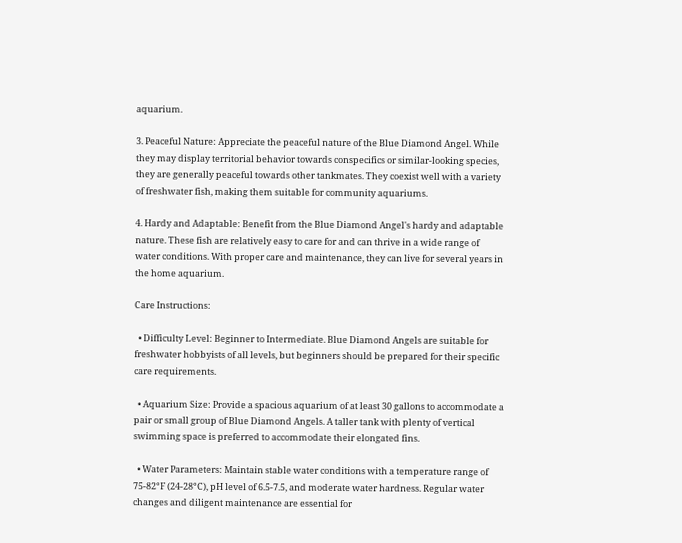aquarium.

3. Peaceful Nature: Appreciate the peaceful nature of the Blue Diamond Angel. While they may display territorial behavior towards conspecifics or similar-looking species, they are generally peaceful towards other tankmates. They coexist well with a variety of freshwater fish, making them suitable for community aquariums.

4. Hardy and Adaptable: Benefit from the Blue Diamond Angel's hardy and adaptable nature. These fish are relatively easy to care for and can thrive in a wide range of water conditions. With proper care and maintenance, they can live for several years in the home aquarium.

Care Instructions:

  • Difficulty Level: Beginner to Intermediate. Blue Diamond Angels are suitable for freshwater hobbyists of all levels, but beginners should be prepared for their specific care requirements.

  • Aquarium Size: Provide a spacious aquarium of at least 30 gallons to accommodate a pair or small group of Blue Diamond Angels. A taller tank with plenty of vertical swimming space is preferred to accommodate their elongated fins.

  • Water Parameters: Maintain stable water conditions with a temperature range of 75-82°F (24-28°C), pH level of 6.5-7.5, and moderate water hardness. Regular water changes and diligent maintenance are essential for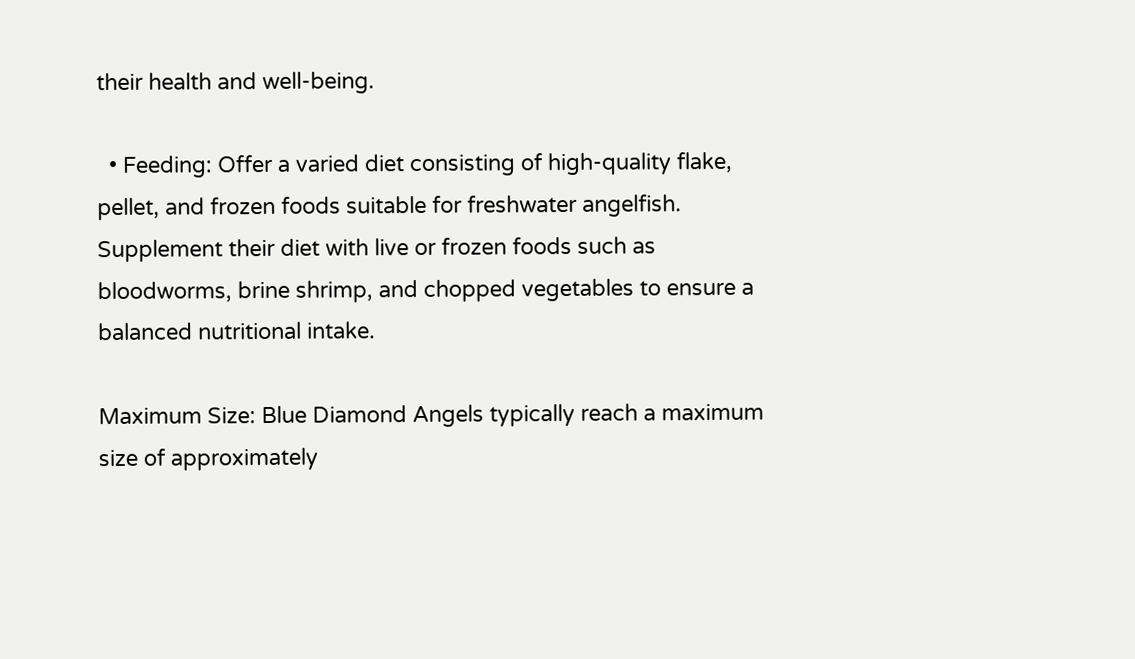their health and well-being.

  • Feeding: Offer a varied diet consisting of high-quality flake, pellet, and frozen foods suitable for freshwater angelfish. Supplement their diet with live or frozen foods such as bloodworms, brine shrimp, and chopped vegetables to ensure a balanced nutritional intake.

Maximum Size: Blue Diamond Angels typically reach a maximum size of approximately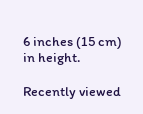6 inches (15 cm) in height.

Recently viewed